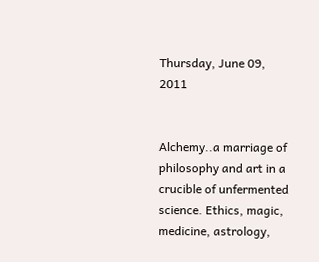Thursday, June 09, 2011


Alchemy..a marriage of philosophy and art in a crucible of unfermented science. Ethics, magic, medicine, astrology,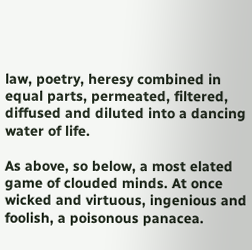law, poetry, heresy combined in equal parts, permeated, filtered, diffused and diluted into a dancing water of life.

As above, so below, a most elated game of clouded minds. At once wicked and virtuous, ingenious and foolish, a poisonous panacea.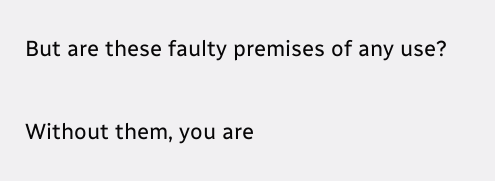But are these faulty premises of any use?

Without them, you are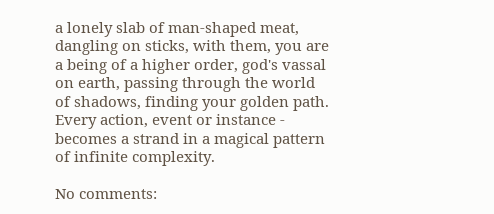a lonely slab of man-shaped meat, dangling on sticks, with them, you are a being of a higher order, god's vassal on earth, passing through the world of shadows, finding your golden path. Every action, event or instance - becomes a strand in a magical pattern of infinite complexity.

No comments: